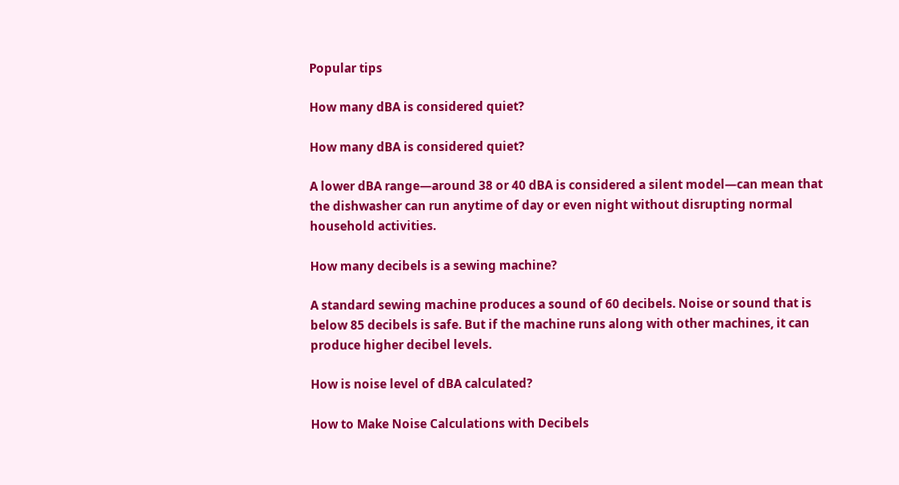Popular tips

How many dBA is considered quiet?

How many dBA is considered quiet?

A lower dBA range—around 38 or 40 dBA is considered a silent model—can mean that the dishwasher can run anytime of day or even night without disrupting normal household activities.

How many decibels is a sewing machine?

A standard sewing machine produces a sound of 60 decibels. Noise or sound that is below 85 decibels is safe. But if the machine runs along with other machines, it can produce higher decibel levels.

How is noise level of dBA calculated?

How to Make Noise Calculations with Decibels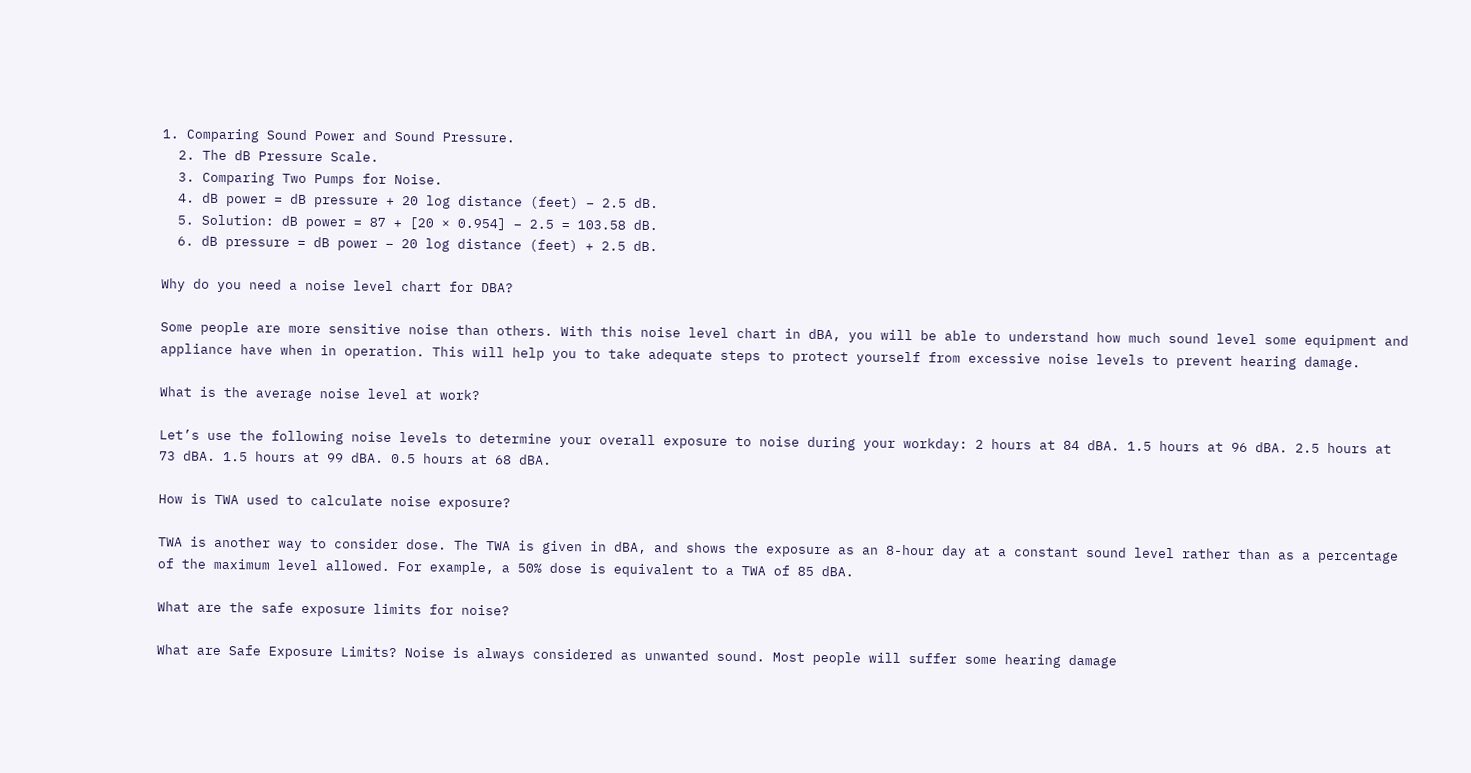1. Comparing Sound Power and Sound Pressure.
  2. The dB Pressure Scale.
  3. Comparing Two Pumps for Noise.
  4. dB power = dB pressure + 20 log distance (feet) – 2.5 dB.
  5. Solution: dB power = 87 + [20 × 0.954] – 2.5 = 103.58 dB.
  6. dB pressure = dB power – 20 log distance (feet) + 2.5 dB.

Why do you need a noise level chart for DBA?

Some people are more sensitive noise than others. With this noise level chart in dBA, you will be able to understand how much sound level some equipment and appliance have when in operation. This will help you to take adequate steps to protect yourself from excessive noise levels to prevent hearing damage.

What is the average noise level at work?

Let’s use the following noise levels to determine your overall exposure to noise during your workday: 2 hours at 84 dBA. 1.5 hours at 96 dBA. 2.5 hours at 73 dBA. 1.5 hours at 99 dBA. 0.5 hours at 68 dBA.

How is TWA used to calculate noise exposure?

TWA is another way to consider dose. The TWA is given in dBA, and shows the exposure as an 8-hour day at a constant sound level rather than as a percentage of the maximum level allowed. For example, a 50% dose is equivalent to a TWA of 85 dBA.

What are the safe exposure limits for noise?

What are Safe Exposure Limits? Noise is always considered as unwanted sound. Most people will suffer some hearing damage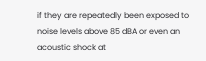if they are repeatedly been exposed to noise levels above 85 dBA or even an acoustic shock at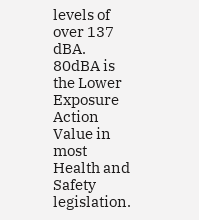levels of over 137 dBA. 80dBA is the Lower Exposure Action Value in most Health and Safety legislation.